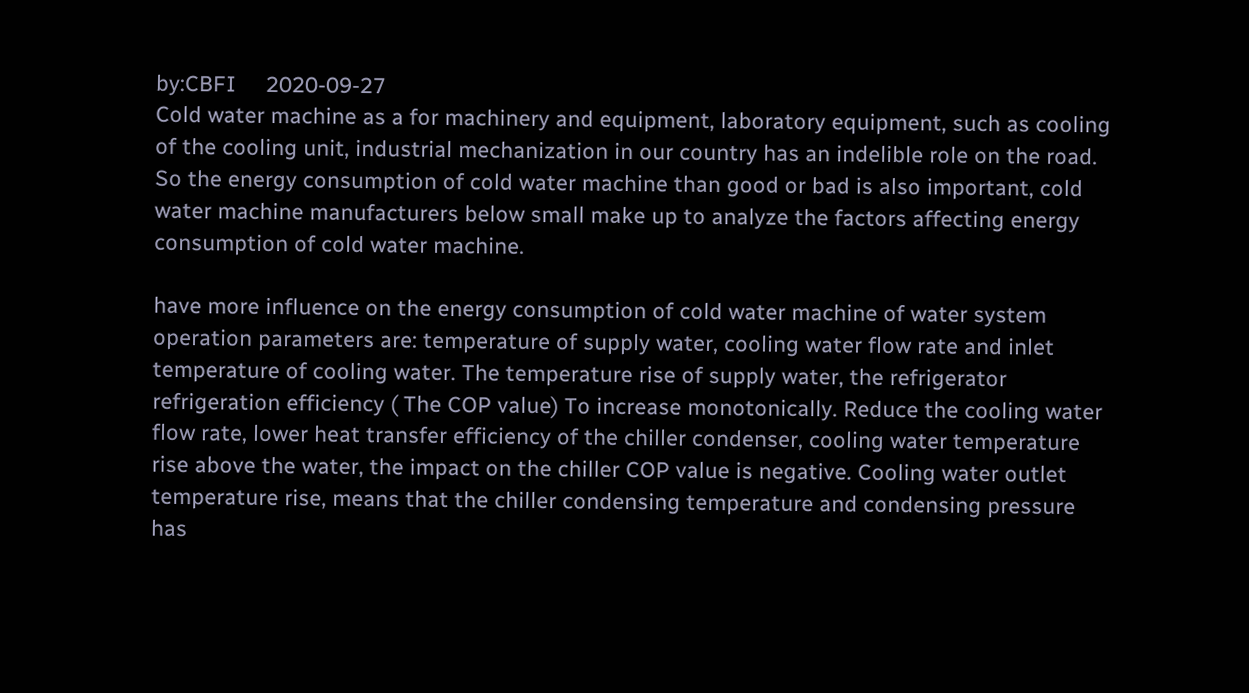by:CBFI     2020-09-27
Cold water machine as a for machinery and equipment, laboratory equipment, such as cooling of the cooling unit, industrial mechanization in our country has an indelible role on the road. So the energy consumption of cold water machine than good or bad is also important, cold water machine manufacturers below small make up to analyze the factors affecting energy consumption of cold water machine.

have more influence on the energy consumption of cold water machine of water system operation parameters are: temperature of supply water, cooling water flow rate and inlet temperature of cooling water. The temperature rise of supply water, the refrigerator refrigeration efficiency ( The COP value) To increase monotonically. Reduce the cooling water flow rate, lower heat transfer efficiency of the chiller condenser, cooling water temperature rise above the water, the impact on the chiller COP value is negative. Cooling water outlet temperature rise, means that the chiller condensing temperature and condensing pressure has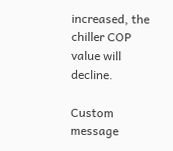increased, the chiller COP value will decline.

Custom message